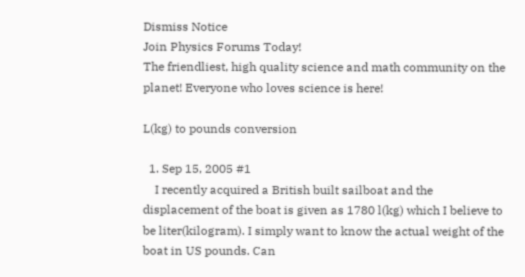Dismiss Notice
Join Physics Forums Today!
The friendliest, high quality science and math community on the planet! Everyone who loves science is here!

L(kg) to pounds conversion

  1. Sep 15, 2005 #1
    I recently acquired a British built sailboat and the displacement of the boat is given as 1780 l(kg) which I believe to be liter(kilogram). I simply want to know the actual weight of the boat in US pounds. Can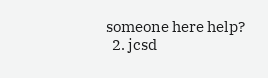someone here help?
  2. jcsd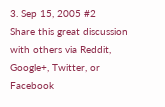3. Sep 15, 2005 #2
Share this great discussion with others via Reddit, Google+, Twitter, or Facebook